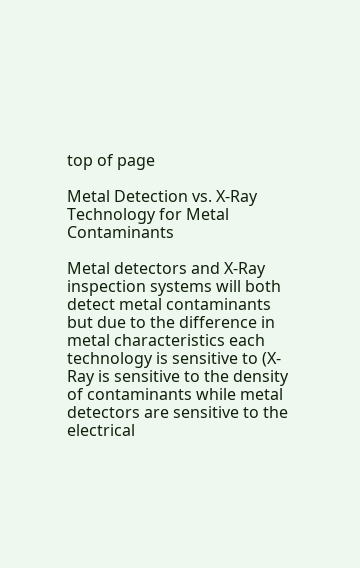top of page

Metal Detection vs. X-Ray Technology for Metal Contaminants

Metal detectors and X-Ray inspection systems will both detect metal contaminants but due to the difference in metal characteristics each technology is sensitive to (X-Ray is sensitive to the density of contaminants while metal detectors are sensitive to the electrical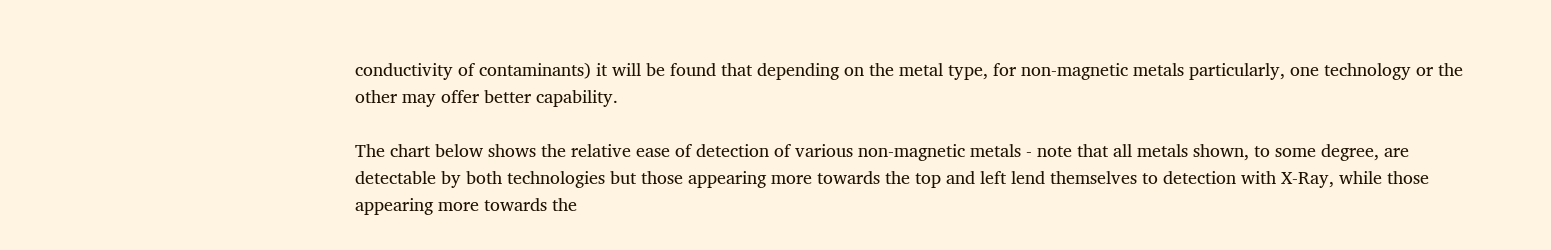conductivity of contaminants) it will be found that depending on the metal type, for non-magnetic metals particularly, one technology or the other may offer better capability.

The chart below shows the relative ease of detection of various non-magnetic metals - note that all metals shown, to some degree, are detectable by both technologies but those appearing more towards the top and left lend themselves to detection with X-Ray, while those appearing more towards the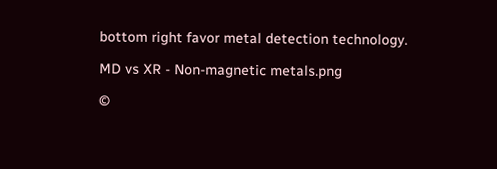bottom right favor metal detection technology.

MD vs XR - Non-magnetic metals.png

©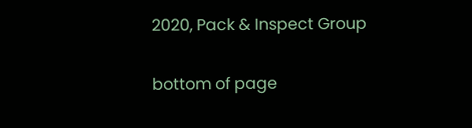2020, Pack & Inspect Group

bottom of page